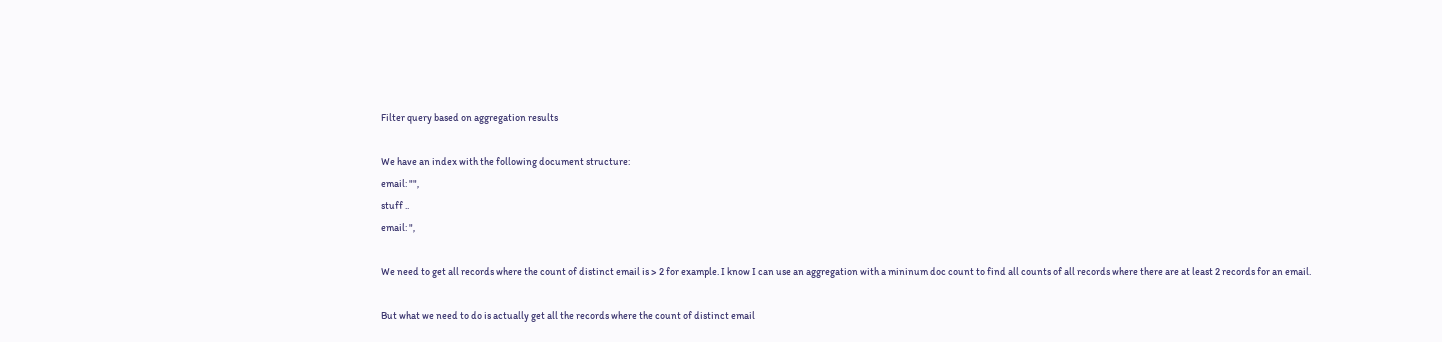Filter query based on aggregation results

We have an index with the following document structure:
email: "",
stuff ..
email: ",

We need to get all records where the count of distinct email is > 2 for example. I know I can use an aggregation with a mininum doc count to find all counts of all records where there are at least 2 records for an email.

But what we need to do is actually get all the records where the count of distinct email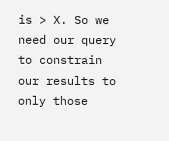is > X. So we need our query to constrain our results to only those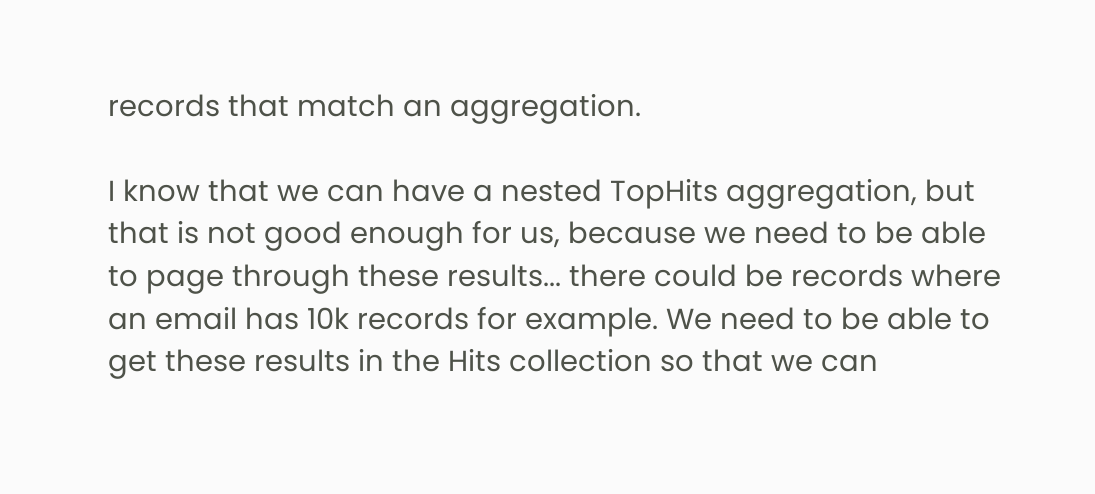records that match an aggregation.

I know that we can have a nested TopHits aggregation, but that is not good enough for us, because we need to be able to page through these results... there could be records where an email has 10k records for example. We need to be able to get these results in the Hits collection so that we can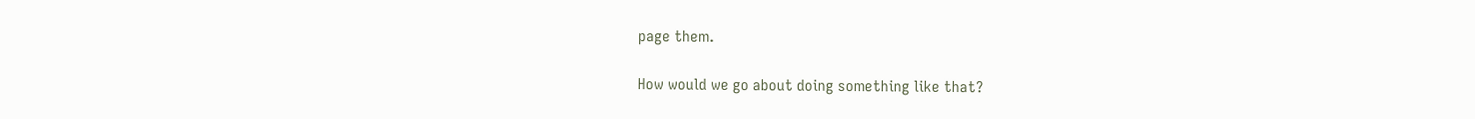page them.

How would we go about doing something like that?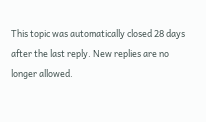This topic was automatically closed 28 days after the last reply. New replies are no longer allowed.